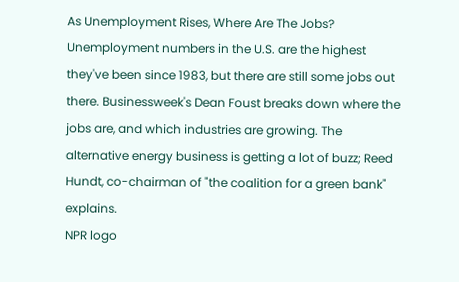As Unemployment Rises, Where Are The Jobs? Unemployment numbers in the U.S. are the highest they've been since 1983, but there are still some jobs out there. Businessweek's Dean Foust breaks down where the jobs are, and which industries are growing. The alternative energy business is getting a lot of buzz; Reed Hundt, co-chairman of "the coalition for a green bank" explains.
NPR logo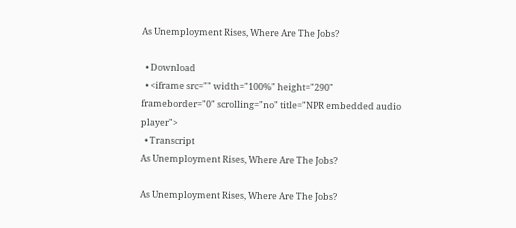As Unemployment Rises, Where Are The Jobs?

  • Download
  • <iframe src="" width="100%" height="290" frameborder="0" scrolling="no" title="NPR embedded audio player">
  • Transcript
As Unemployment Rises, Where Are The Jobs?

As Unemployment Rises, Where Are The Jobs?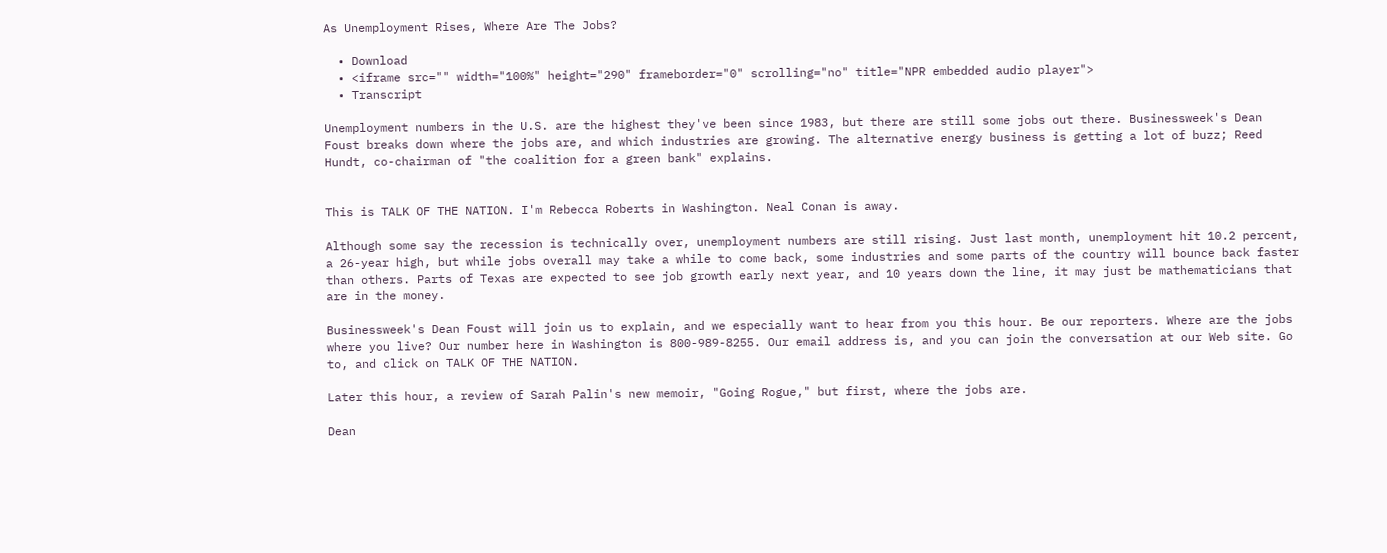As Unemployment Rises, Where Are The Jobs?

  • Download
  • <iframe src="" width="100%" height="290" frameborder="0" scrolling="no" title="NPR embedded audio player">
  • Transcript

Unemployment numbers in the U.S. are the highest they've been since 1983, but there are still some jobs out there. Businessweek's Dean Foust breaks down where the jobs are, and which industries are growing. The alternative energy business is getting a lot of buzz; Reed Hundt, co-chairman of "the coalition for a green bank" explains.


This is TALK OF THE NATION. I'm Rebecca Roberts in Washington. Neal Conan is away.

Although some say the recession is technically over, unemployment numbers are still rising. Just last month, unemployment hit 10.2 percent, a 26-year high, but while jobs overall may take a while to come back, some industries and some parts of the country will bounce back faster than others. Parts of Texas are expected to see job growth early next year, and 10 years down the line, it may just be mathematicians that are in the money.

Businessweek's Dean Foust will join us to explain, and we especially want to hear from you this hour. Be our reporters. Where are the jobs where you live? Our number here in Washington is 800-989-8255. Our email address is, and you can join the conversation at our Web site. Go to, and click on TALK OF THE NATION.

Later this hour, a review of Sarah Palin's new memoir, "Going Rogue," but first, where the jobs are.

Dean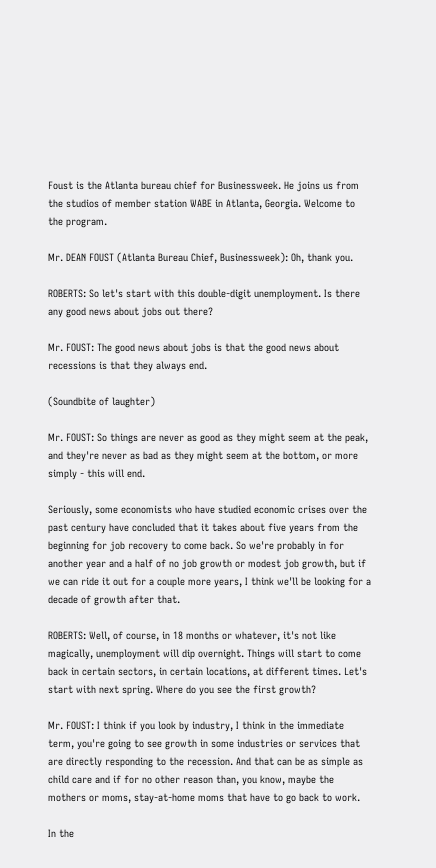Foust is the Atlanta bureau chief for Businessweek. He joins us from the studios of member station WABE in Atlanta, Georgia. Welcome to the program.

Mr. DEAN FOUST (Atlanta Bureau Chief, Businessweek): Oh, thank you.

ROBERTS: So let's start with this double-digit unemployment. Is there any good news about jobs out there?

Mr. FOUST: The good news about jobs is that the good news about recessions is that they always end.

(Soundbite of laughter)

Mr. FOUST: So things are never as good as they might seem at the peak, and they're never as bad as they might seem at the bottom, or more simply - this will end.

Seriously, some economists who have studied economic crises over the past century have concluded that it takes about five years from the beginning for job recovery to come back. So we're probably in for another year and a half of no job growth or modest job growth, but if we can ride it out for a couple more years, I think we'll be looking for a decade of growth after that.

ROBERTS: Well, of course, in 18 months or whatever, it's not like magically, unemployment will dip overnight. Things will start to come back in certain sectors, in certain locations, at different times. Let's start with next spring. Where do you see the first growth?

Mr. FOUST: I think if you look by industry, I think in the immediate term, you're going to see growth in some industries or services that are directly responding to the recession. And that can be as simple as child care and if for no other reason than, you know, maybe the mothers or moms, stay-at-home moms that have to go back to work.

In the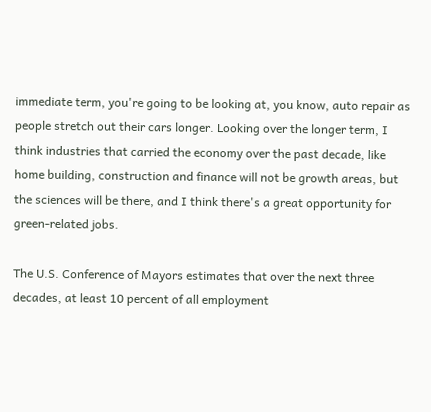immediate term, you're going to be looking at, you know, auto repair as people stretch out their cars longer. Looking over the longer term, I think industries that carried the economy over the past decade, like home building, construction and finance will not be growth areas, but the sciences will be there, and I think there's a great opportunity for green-related jobs.

The U.S. Conference of Mayors estimates that over the next three decades, at least 10 percent of all employment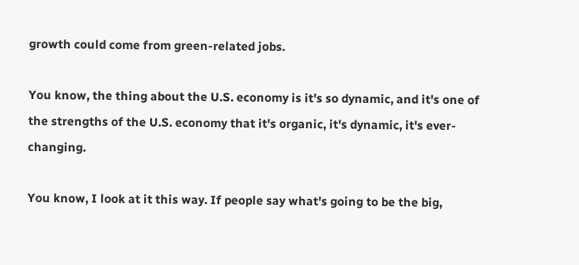growth could come from green-related jobs.

You know, the thing about the U.S. economy is it's so dynamic, and it's one of the strengths of the U.S. economy that it's organic, it's dynamic, it's ever-changing.

You know, I look at it this way. If people say what's going to be the big,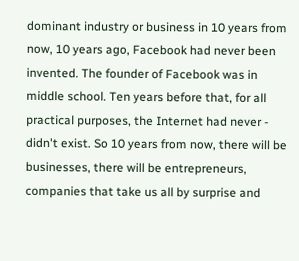dominant industry or business in 10 years from now, 10 years ago, Facebook had never been invented. The founder of Facebook was in middle school. Ten years before that, for all practical purposes, the Internet had never - didn't exist. So 10 years from now, there will be businesses, there will be entrepreneurs, companies that take us all by surprise and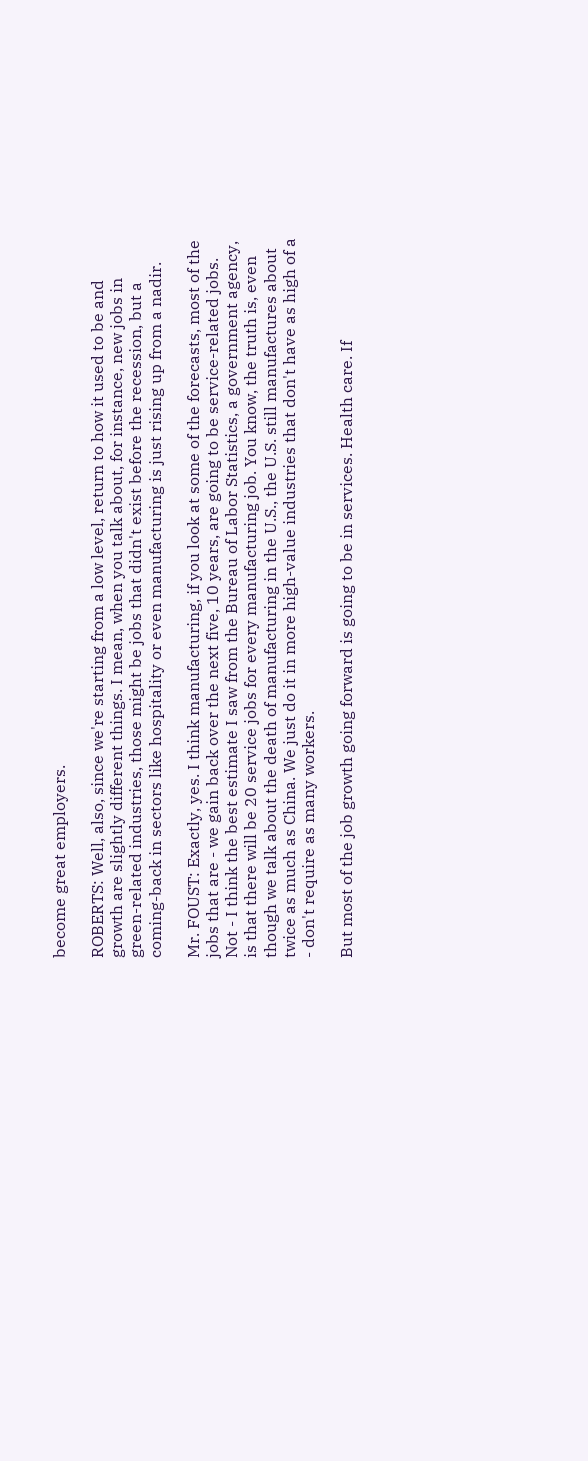become great employers.

ROBERTS: Well, also, since we're starting from a low level, return to how it used to be and growth are slightly different things. I mean, when you talk about, for instance, new jobs in green-related industries, those might be jobs that didn't exist before the recession, but a coming-back in sectors like hospitality or even manufacturing is just rising up from a nadir.

Mr. FOUST: Exactly, yes. I think manufacturing, if you look at some of the forecasts, most of the jobs that are - we gain back over the next five, 10 years, are going to be service-related jobs. Not - I think the best estimate I saw from the Bureau of Labor Statistics, a government agency, is that there will be 20 service jobs for every manufacturing job. You know, the truth is, even though we talk about the death of manufacturing in the U.S., the U.S. still manufactures about twice as much as China. We just do it in more high-value industries that don't have as high of a - don't require as many workers.

But most of the job growth going forward is going to be in services. Health care. If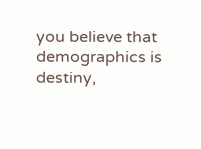you believe that demographics is destiny,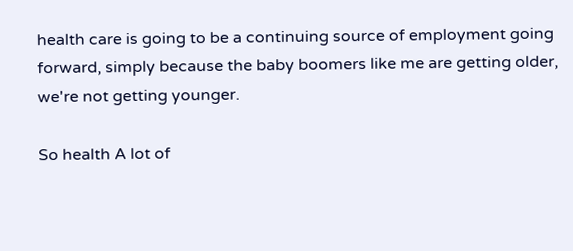health care is going to be a continuing source of employment going forward, simply because the baby boomers like me are getting older, we're not getting younger.

So health A lot of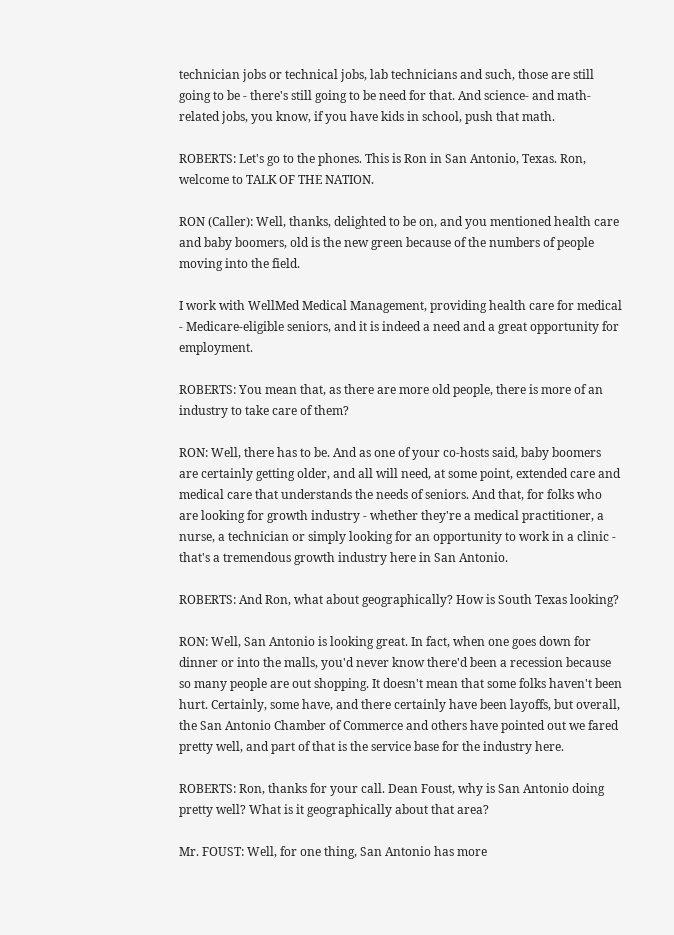technician jobs or technical jobs, lab technicians and such, those are still going to be - there's still going to be need for that. And science- and math-related jobs, you know, if you have kids in school, push that math.

ROBERTS: Let's go to the phones. This is Ron in San Antonio, Texas. Ron, welcome to TALK OF THE NATION.

RON (Caller): Well, thanks, delighted to be on, and you mentioned health care and baby boomers, old is the new green because of the numbers of people moving into the field.

I work with WellMed Medical Management, providing health care for medical - Medicare-eligible seniors, and it is indeed a need and a great opportunity for employment.

ROBERTS: You mean that, as there are more old people, there is more of an industry to take care of them?

RON: Well, there has to be. And as one of your co-hosts said, baby boomers are certainly getting older, and all will need, at some point, extended care and medical care that understands the needs of seniors. And that, for folks who are looking for growth industry - whether they're a medical practitioner, a nurse, a technician or simply looking for an opportunity to work in a clinic - that's a tremendous growth industry here in San Antonio.

ROBERTS: And Ron, what about geographically? How is South Texas looking?

RON: Well, San Antonio is looking great. In fact, when one goes down for dinner or into the malls, you'd never know there'd been a recession because so many people are out shopping. It doesn't mean that some folks haven't been hurt. Certainly, some have, and there certainly have been layoffs, but overall, the San Antonio Chamber of Commerce and others have pointed out we fared pretty well, and part of that is the service base for the industry here.

ROBERTS: Ron, thanks for your call. Dean Foust, why is San Antonio doing pretty well? What is it geographically about that area?

Mr. FOUST: Well, for one thing, San Antonio has more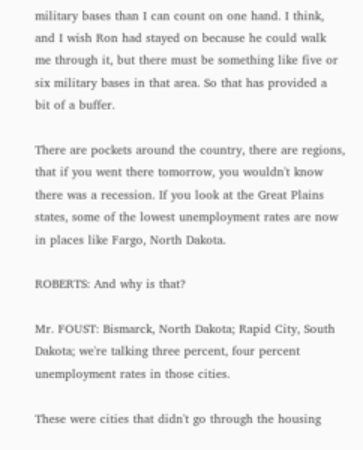military bases than I can count on one hand. I think, and I wish Ron had stayed on because he could walk me through it, but there must be something like five or six military bases in that area. So that has provided a bit of a buffer.

There are pockets around the country, there are regions, that if you went there tomorrow, you wouldn't know there was a recession. If you look at the Great Plains states, some of the lowest unemployment rates are now in places like Fargo, North Dakota.

ROBERTS: And why is that?

Mr. FOUST: Bismarck, North Dakota; Rapid City, South Dakota; we're talking three percent, four percent unemployment rates in those cities.

These were cities that didn't go through the housing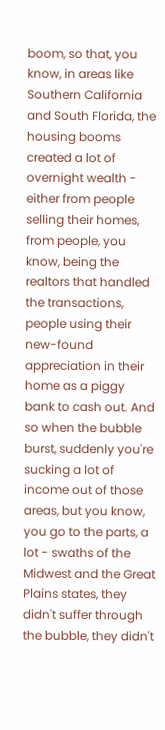boom, so that, you know, in areas like Southern California and South Florida, the housing booms created a lot of overnight wealth - either from people selling their homes, from people, you know, being the realtors that handled the transactions, people using their new-found appreciation in their home as a piggy bank to cash out. And so when the bubble burst, suddenly you're sucking a lot of income out of those areas, but you know, you go to the parts, a lot - swaths of the Midwest and the Great Plains states, they didn't suffer through the bubble, they didn't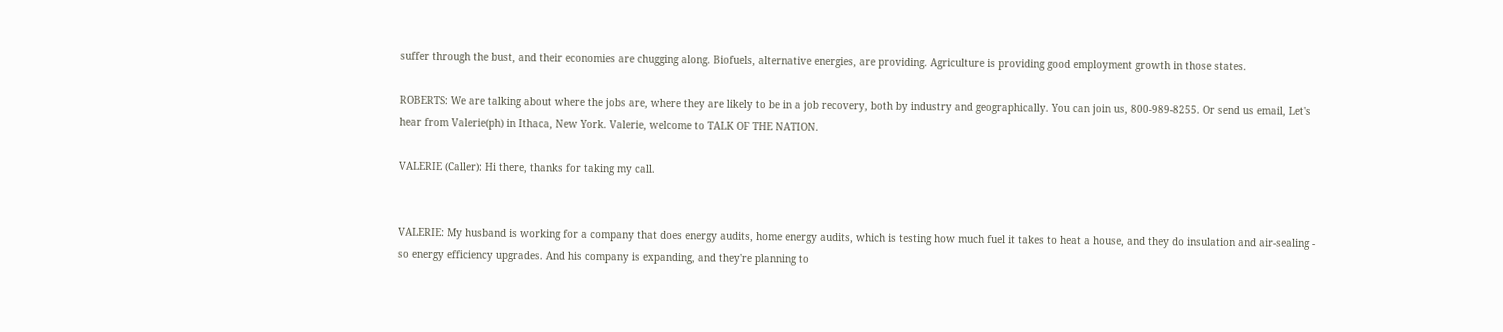suffer through the bust, and their economies are chugging along. Biofuels, alternative energies, are providing. Agriculture is providing good employment growth in those states.

ROBERTS: We are talking about where the jobs are, where they are likely to be in a job recovery, both by industry and geographically. You can join us, 800-989-8255. Or send us email, Let's hear from Valerie(ph) in Ithaca, New York. Valerie, welcome to TALK OF THE NATION.

VALERIE (Caller): Hi there, thanks for taking my call.


VALERIE: My husband is working for a company that does energy audits, home energy audits, which is testing how much fuel it takes to heat a house, and they do insulation and air-sealing - so energy efficiency upgrades. And his company is expanding, and they're planning to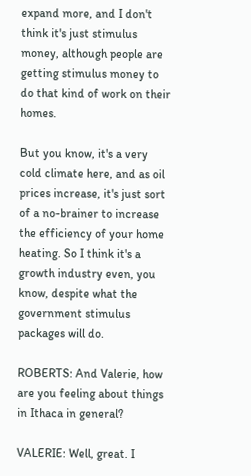expand more, and I don't think it's just stimulus money, although people are getting stimulus money to do that kind of work on their homes.

But you know, it's a very cold climate here, and as oil prices increase, it's just sort of a no-brainer to increase the efficiency of your home heating. So I think it's a growth industry even, you know, despite what the government stimulus packages will do.

ROBERTS: And Valerie, how are you feeling about things in Ithaca in general?

VALERIE: Well, great. I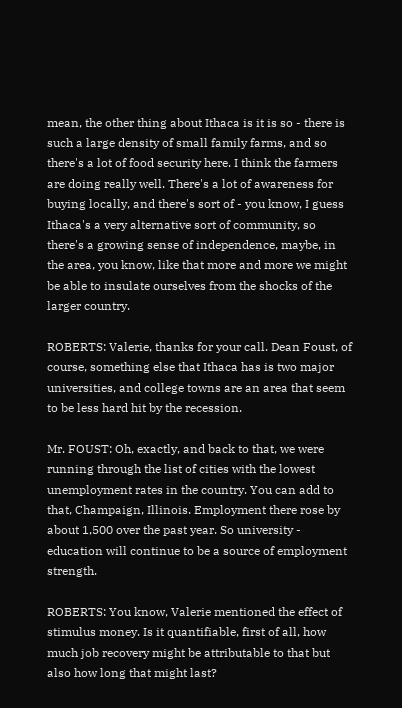mean, the other thing about Ithaca is it is so - there is such a large density of small family farms, and so there's a lot of food security here. I think the farmers are doing really well. There's a lot of awareness for buying locally, and there's sort of - you know, I guess Ithaca's a very alternative sort of community, so there's a growing sense of independence, maybe, in the area, you know, like that more and more we might be able to insulate ourselves from the shocks of the larger country.

ROBERTS: Valerie, thanks for your call. Dean Foust, of course, something else that Ithaca has is two major universities, and college towns are an area that seem to be less hard hit by the recession.

Mr. FOUST: Oh, exactly, and back to that, we were running through the list of cities with the lowest unemployment rates in the country. You can add to that, Champaign, Illinois. Employment there rose by about 1,500 over the past year. So university - education will continue to be a source of employment strength.

ROBERTS: You know, Valerie mentioned the effect of stimulus money. Is it quantifiable, first of all, how much job recovery might be attributable to that but also how long that might last?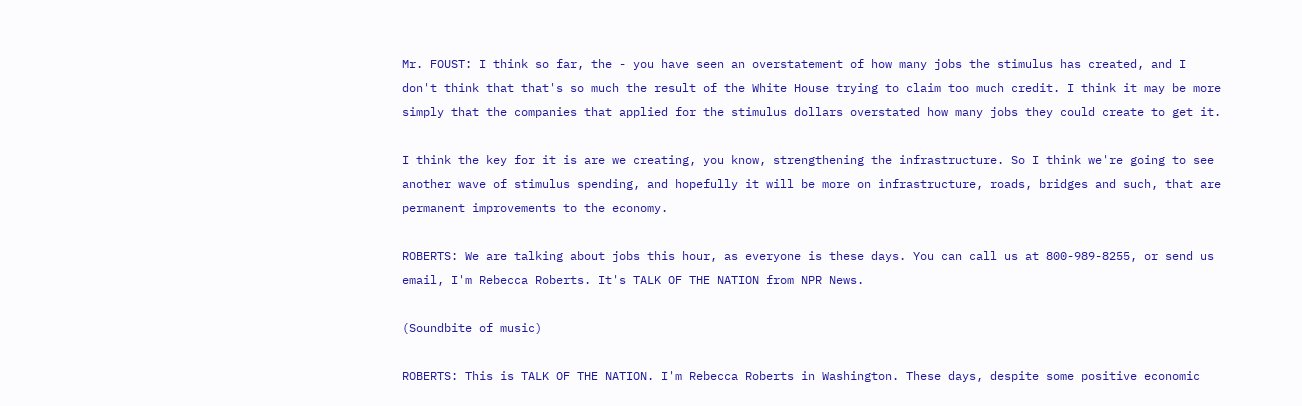Mr. FOUST: I think so far, the - you have seen an overstatement of how many jobs the stimulus has created, and I don't think that that's so much the result of the White House trying to claim too much credit. I think it may be more simply that the companies that applied for the stimulus dollars overstated how many jobs they could create to get it.

I think the key for it is are we creating, you know, strengthening the infrastructure. So I think we're going to see another wave of stimulus spending, and hopefully it will be more on infrastructure, roads, bridges and such, that are permanent improvements to the economy.

ROBERTS: We are talking about jobs this hour, as everyone is these days. You can call us at 800-989-8255, or send us email, I'm Rebecca Roberts. It's TALK OF THE NATION from NPR News.

(Soundbite of music)

ROBERTS: This is TALK OF THE NATION. I'm Rebecca Roberts in Washington. These days, despite some positive economic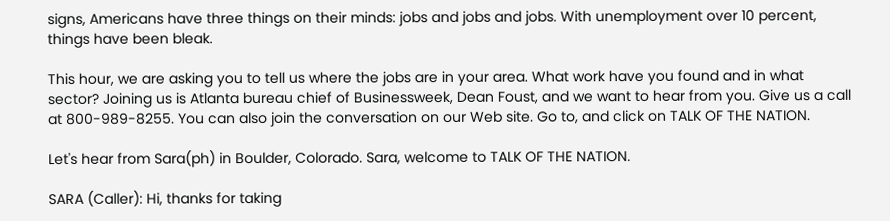signs, Americans have three things on their minds: jobs and jobs and jobs. With unemployment over 10 percent, things have been bleak.

This hour, we are asking you to tell us where the jobs are in your area. What work have you found and in what sector? Joining us is Atlanta bureau chief of Businessweek, Dean Foust, and we want to hear from you. Give us a call at 800-989-8255. You can also join the conversation on our Web site. Go to, and click on TALK OF THE NATION.

Let's hear from Sara(ph) in Boulder, Colorado. Sara, welcome to TALK OF THE NATION.

SARA (Caller): Hi, thanks for taking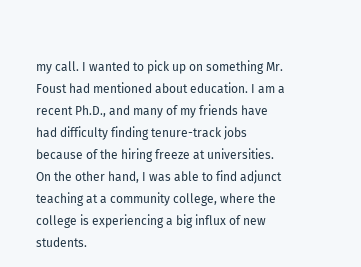my call. I wanted to pick up on something Mr. Foust had mentioned about education. I am a recent Ph.D., and many of my friends have had difficulty finding tenure-track jobs because of the hiring freeze at universities. On the other hand, I was able to find adjunct teaching at a community college, where the college is experiencing a big influx of new students.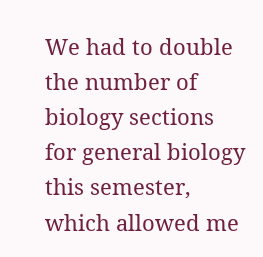We had to double the number of biology sections for general biology this semester, which allowed me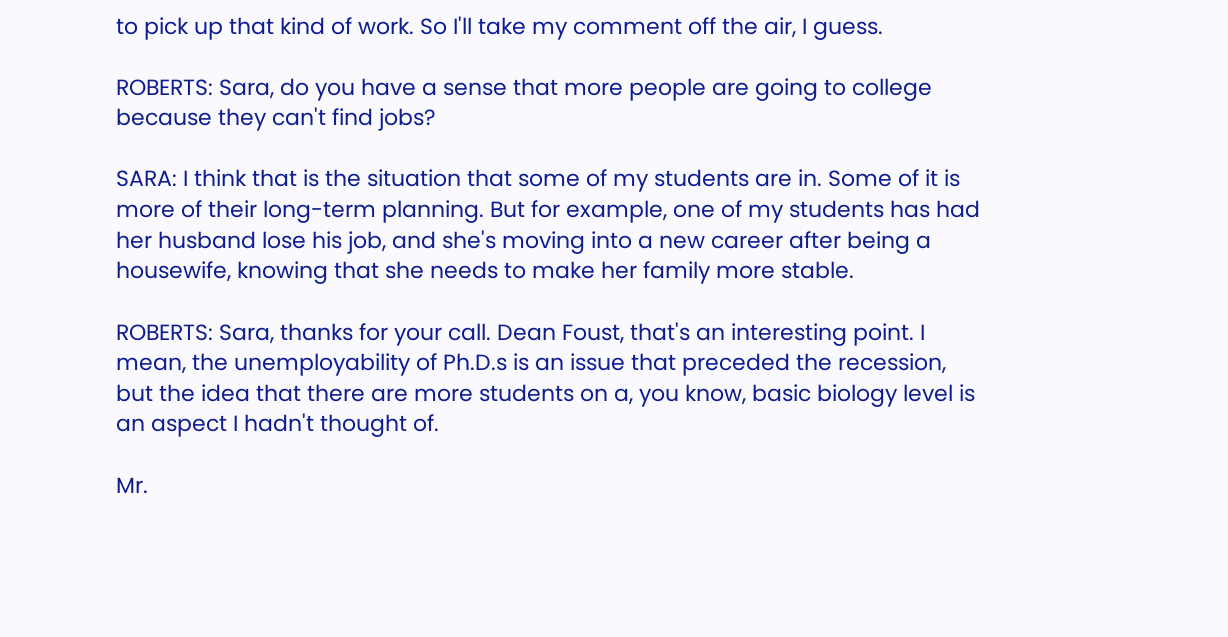to pick up that kind of work. So I'll take my comment off the air, I guess.

ROBERTS: Sara, do you have a sense that more people are going to college because they can't find jobs?

SARA: I think that is the situation that some of my students are in. Some of it is more of their long-term planning. But for example, one of my students has had her husband lose his job, and she's moving into a new career after being a housewife, knowing that she needs to make her family more stable.

ROBERTS: Sara, thanks for your call. Dean Foust, that's an interesting point. I mean, the unemployability of Ph.D.s is an issue that preceded the recession, but the idea that there are more students on a, you know, basic biology level is an aspect I hadn't thought of.

Mr.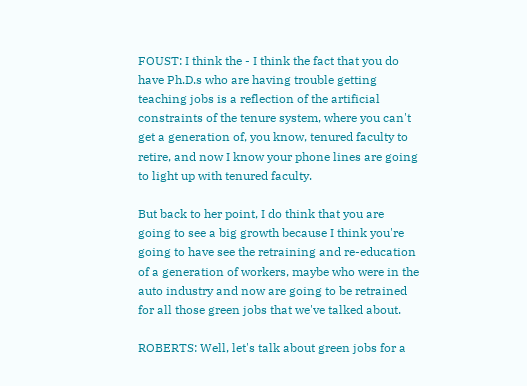FOUST: I think the - I think the fact that you do have Ph.D.s who are having trouble getting teaching jobs is a reflection of the artificial constraints of the tenure system, where you can't get a generation of, you know, tenured faculty to retire, and now I know your phone lines are going to light up with tenured faculty.

But back to her point, I do think that you are going to see a big growth because I think you're going to have see the retraining and re-education of a generation of workers, maybe who were in the auto industry and now are going to be retrained for all those green jobs that we've talked about.

ROBERTS: Well, let's talk about green jobs for a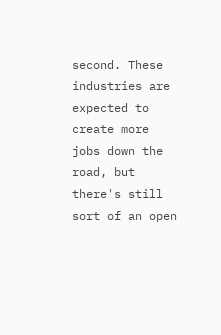second. These industries are expected to create more jobs down the road, but there's still sort of an open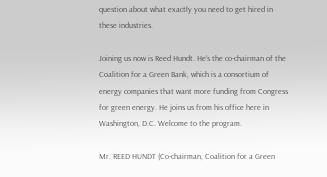question about what exactly you need to get hired in these industries.

Joining us now is Reed Hundt. He's the co-chairman of the Coalition for a Green Bank, which is a consortium of energy companies that want more funding from Congress for green energy. He joins us from his office here in Washington, D.C. Welcome to the program.

Mr. REED HUNDT (Co-chairman, Coalition for a Green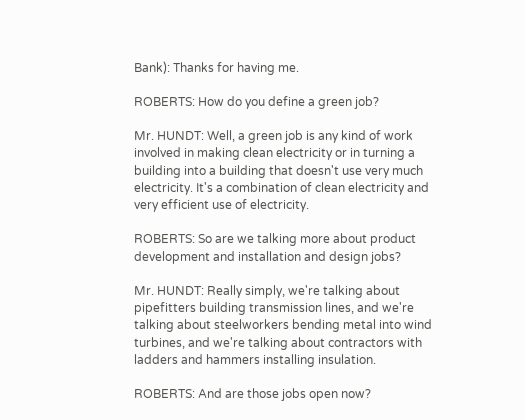Bank): Thanks for having me.

ROBERTS: How do you define a green job?

Mr. HUNDT: Well, a green job is any kind of work involved in making clean electricity or in turning a building into a building that doesn't use very much electricity. It's a combination of clean electricity and very efficient use of electricity.

ROBERTS: So are we talking more about product development and installation and design jobs?

Mr. HUNDT: Really simply, we're talking about pipefitters building transmission lines, and we're talking about steelworkers bending metal into wind turbines, and we're talking about contractors with ladders and hammers installing insulation.

ROBERTS: And are those jobs open now?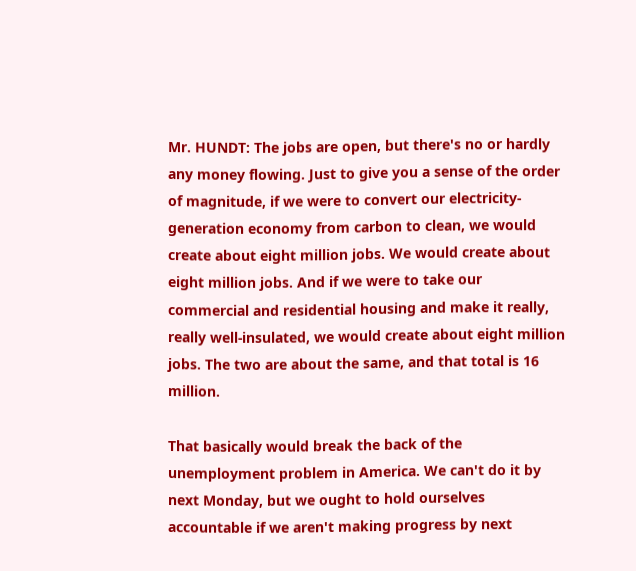Mr. HUNDT: The jobs are open, but there's no or hardly any money flowing. Just to give you a sense of the order of magnitude, if we were to convert our electricity-generation economy from carbon to clean, we would create about eight million jobs. We would create about eight million jobs. And if we were to take our commercial and residential housing and make it really, really well-insulated, we would create about eight million jobs. The two are about the same, and that total is 16 million.

That basically would break the back of the unemployment problem in America. We can't do it by next Monday, but we ought to hold ourselves accountable if we aren't making progress by next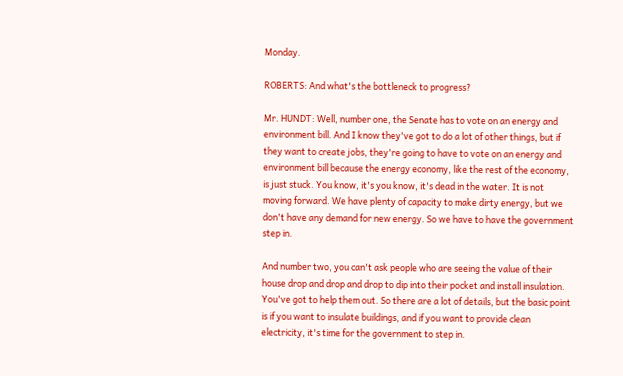Monday.

ROBERTS: And what's the bottleneck to progress?

Mr. HUNDT: Well, number one, the Senate has to vote on an energy and environment bill. And I know they've got to do a lot of other things, but if they want to create jobs, they're going to have to vote on an energy and environment bill because the energy economy, like the rest of the economy, is just stuck. You know, it's you know, it's dead in the water. It is not moving forward. We have plenty of capacity to make dirty energy, but we don't have any demand for new energy. So we have to have the government step in.

And number two, you can't ask people who are seeing the value of their house drop and drop and drop to dip into their pocket and install insulation. You've got to help them out. So there are a lot of details, but the basic point is if you want to insulate buildings, and if you want to provide clean electricity, it's time for the government to step in.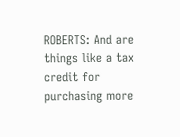ROBERTS: And are things like a tax credit for purchasing more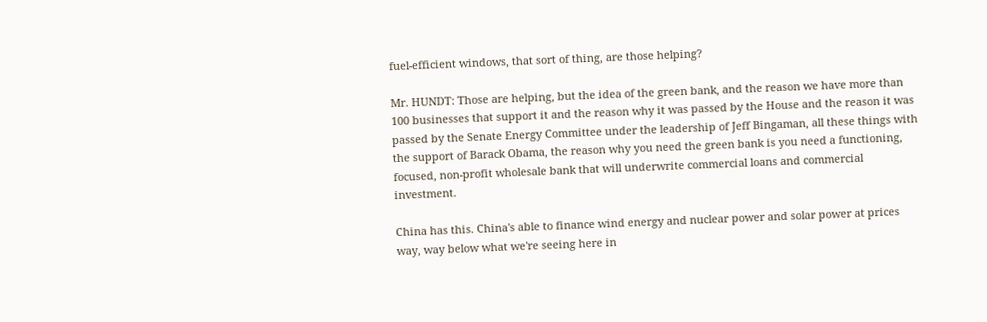fuel-efficient windows, that sort of thing, are those helping?

Mr. HUNDT: Those are helping, but the idea of the green bank, and the reason we have more than 100 businesses that support it and the reason why it was passed by the House and the reason it was passed by the Senate Energy Committee under the leadership of Jeff Bingaman, all these things with the support of Barack Obama, the reason why you need the green bank is you need a functioning, focused, non-profit wholesale bank that will underwrite commercial loans and commercial investment.

China has this. China's able to finance wind energy and nuclear power and solar power at prices way, way below what we're seeing here in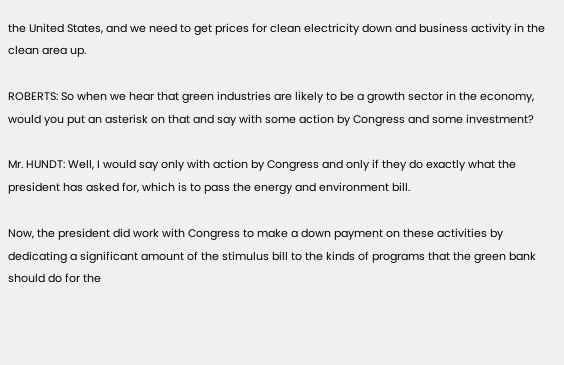the United States, and we need to get prices for clean electricity down and business activity in the clean area up.

ROBERTS: So when we hear that green industries are likely to be a growth sector in the economy, would you put an asterisk on that and say with some action by Congress and some investment?

Mr. HUNDT: Well, I would say only with action by Congress and only if they do exactly what the president has asked for, which is to pass the energy and environment bill.

Now, the president did work with Congress to make a down payment on these activities by dedicating a significant amount of the stimulus bill to the kinds of programs that the green bank should do for the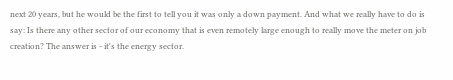next 20 years, but he would be the first to tell you it was only a down payment. And what we really have to do is say: Is there any other sector of our economy that is even remotely large enough to really move the meter on job creation? The answer is - it's the energy sector.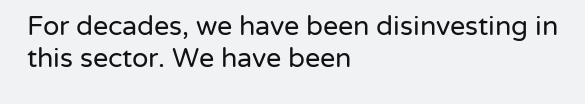For decades, we have been disinvesting in this sector. We have been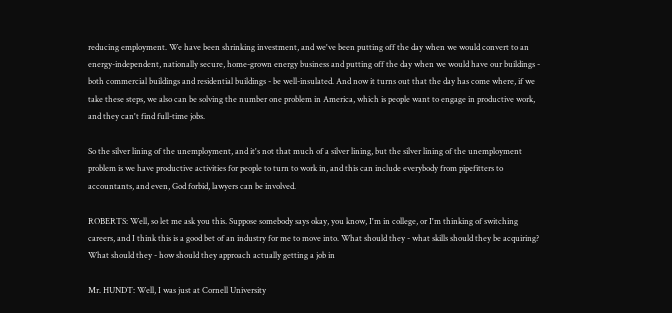reducing employment. We have been shrinking investment, and we've been putting off the day when we would convert to an energy-independent, nationally secure, home-grown energy business and putting off the day when we would have our buildings - both commercial buildings and residential buildings - be well-insulated. And now it turns out that the day has come where, if we take these steps, we also can be solving the number one problem in America, which is people want to engage in productive work, and they can't find full-time jobs.

So the silver lining of the unemployment, and it's not that much of a silver lining, but the silver lining of the unemployment problem is we have productive activities for people to turn to work in, and this can include everybody from pipefitters to accountants, and even, God forbid, lawyers can be involved.

ROBERTS: Well, so let me ask you this. Suppose somebody says okay, you know, I'm in college, or I'm thinking of switching careers, and I think this is a good bet of an industry for me to move into. What should they - what skills should they be acquiring? What should they - how should they approach actually getting a job in

Mr. HUNDT: Well, I was just at Cornell University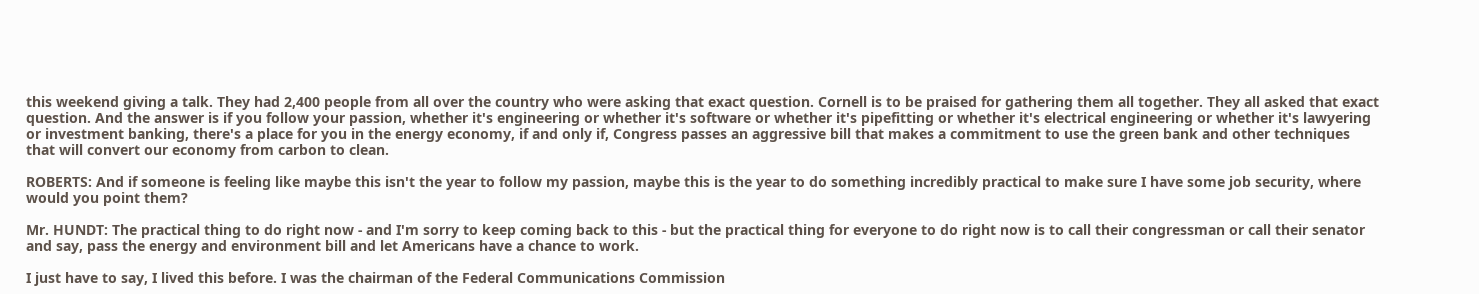this weekend giving a talk. They had 2,400 people from all over the country who were asking that exact question. Cornell is to be praised for gathering them all together. They all asked that exact question. And the answer is if you follow your passion, whether it's engineering or whether it's software or whether it's pipefitting or whether it's electrical engineering or whether it's lawyering or investment banking, there's a place for you in the energy economy, if and only if, Congress passes an aggressive bill that makes a commitment to use the green bank and other techniques that will convert our economy from carbon to clean.

ROBERTS: And if someone is feeling like maybe this isn't the year to follow my passion, maybe this is the year to do something incredibly practical to make sure I have some job security, where would you point them?

Mr. HUNDT: The practical thing to do right now - and I'm sorry to keep coming back to this - but the practical thing for everyone to do right now is to call their congressman or call their senator and say, pass the energy and environment bill and let Americans have a chance to work.

I just have to say, I lived this before. I was the chairman of the Federal Communications Commission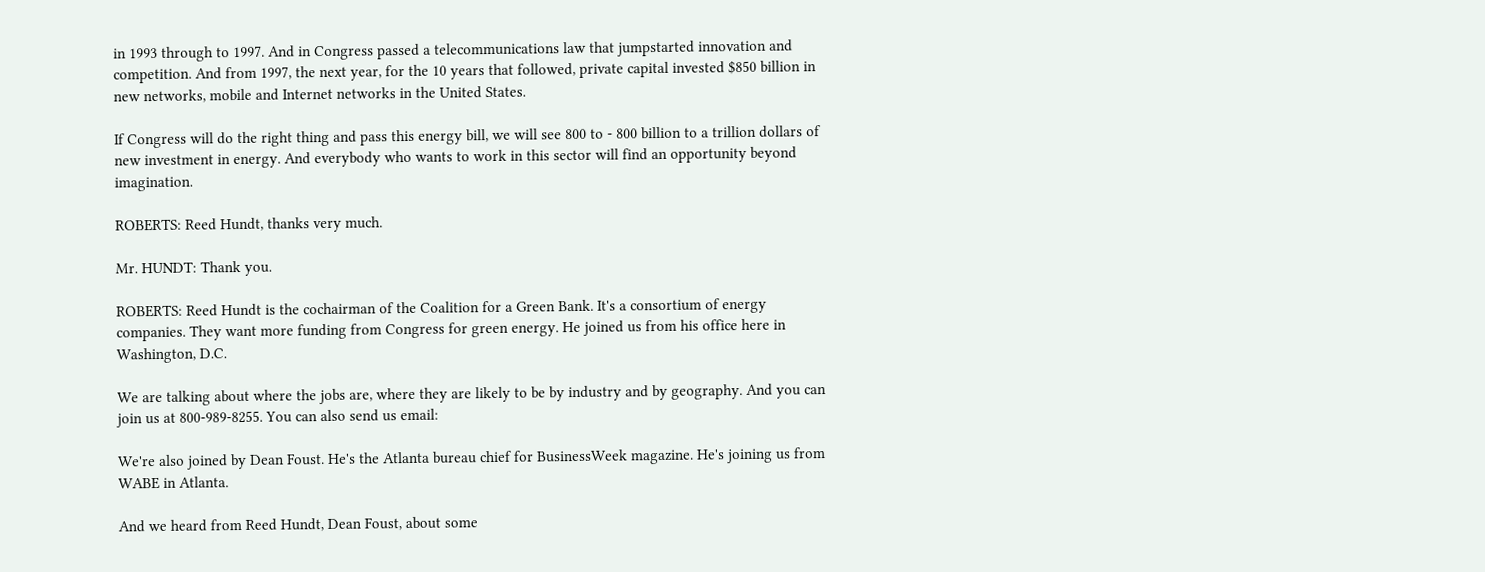in 1993 through to 1997. And in Congress passed a telecommunications law that jumpstarted innovation and competition. And from 1997, the next year, for the 10 years that followed, private capital invested $850 billion in new networks, mobile and Internet networks in the United States.

If Congress will do the right thing and pass this energy bill, we will see 800 to - 800 billion to a trillion dollars of new investment in energy. And everybody who wants to work in this sector will find an opportunity beyond imagination.

ROBERTS: Reed Hundt, thanks very much.

Mr. HUNDT: Thank you.

ROBERTS: Reed Hundt is the cochairman of the Coalition for a Green Bank. It's a consortium of energy companies. They want more funding from Congress for green energy. He joined us from his office here in Washington, D.C.

We are talking about where the jobs are, where they are likely to be by industry and by geography. And you can join us at 800-989-8255. You can also send us email:

We're also joined by Dean Foust. He's the Atlanta bureau chief for BusinessWeek magazine. He's joining us from WABE in Atlanta.

And we heard from Reed Hundt, Dean Foust, about some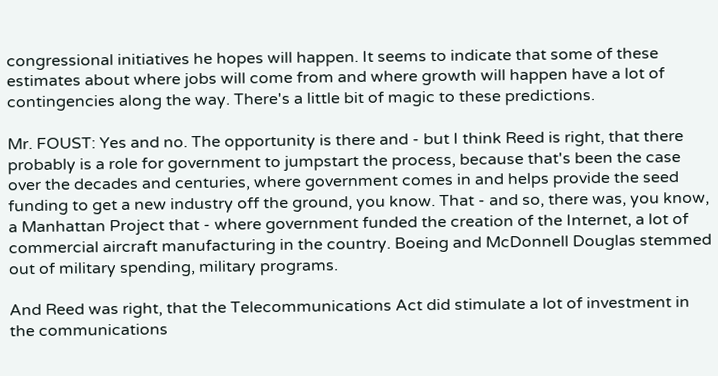congressional initiatives he hopes will happen. It seems to indicate that some of these estimates about where jobs will come from and where growth will happen have a lot of contingencies along the way. There's a little bit of magic to these predictions.

Mr. FOUST: Yes and no. The opportunity is there and - but I think Reed is right, that there probably is a role for government to jumpstart the process, because that's been the case over the decades and centuries, where government comes in and helps provide the seed funding to get a new industry off the ground, you know. That - and so, there was, you know, a Manhattan Project that - where government funded the creation of the Internet, a lot of commercial aircraft manufacturing in the country. Boeing and McDonnell Douglas stemmed out of military spending, military programs.

And Reed was right, that the Telecommunications Act did stimulate a lot of investment in the communications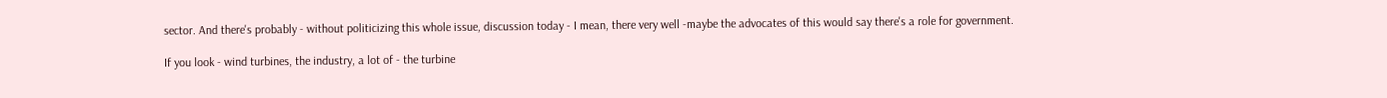sector. And there's probably - without politicizing this whole issue, discussion today - I mean, there very well -maybe the advocates of this would say there's a role for government.

If you look - wind turbines, the industry, a lot of - the turbine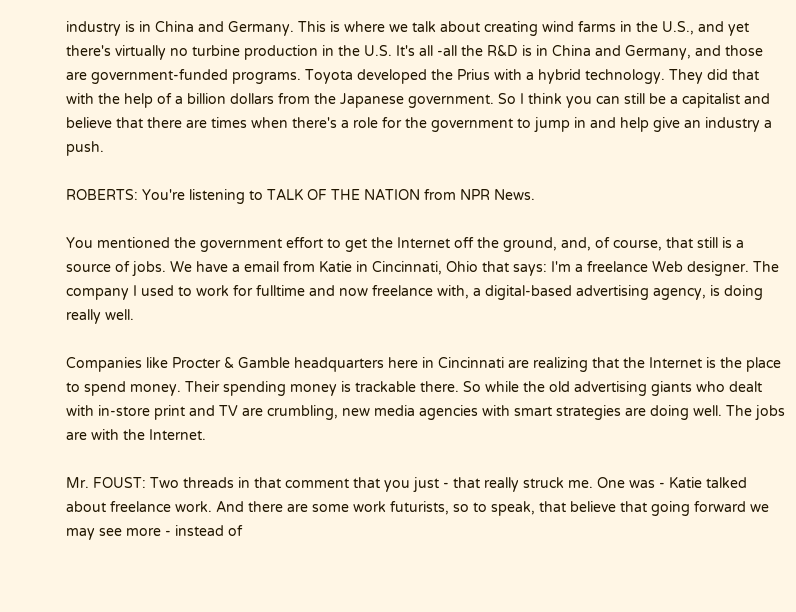industry is in China and Germany. This is where we talk about creating wind farms in the U.S., and yet there's virtually no turbine production in the U.S. It's all -all the R&D is in China and Germany, and those are government-funded programs. Toyota developed the Prius with a hybrid technology. They did that with the help of a billion dollars from the Japanese government. So I think you can still be a capitalist and believe that there are times when there's a role for the government to jump in and help give an industry a push.

ROBERTS: You're listening to TALK OF THE NATION from NPR News.

You mentioned the government effort to get the Internet off the ground, and, of course, that still is a source of jobs. We have a email from Katie in Cincinnati, Ohio that says: I'm a freelance Web designer. The company I used to work for fulltime and now freelance with, a digital-based advertising agency, is doing really well.

Companies like Procter & Gamble headquarters here in Cincinnati are realizing that the Internet is the place to spend money. Their spending money is trackable there. So while the old advertising giants who dealt with in-store print and TV are crumbling, new media agencies with smart strategies are doing well. The jobs are with the Internet.

Mr. FOUST: Two threads in that comment that you just - that really struck me. One was - Katie talked about freelance work. And there are some work futurists, so to speak, that believe that going forward we may see more - instead of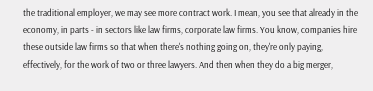the traditional employer, we may see more contract work. I mean, you see that already in the economy, in parts - in sectors like law firms, corporate law firms. You know, companies hire these outside law firms so that when there's nothing going on, they're only paying, effectively, for the work of two or three lawyers. And then when they do a big merger,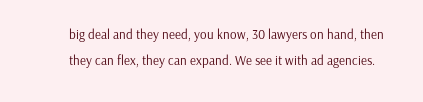big deal and they need, you know, 30 lawyers on hand, then they can flex, they can expand. We see it with ad agencies.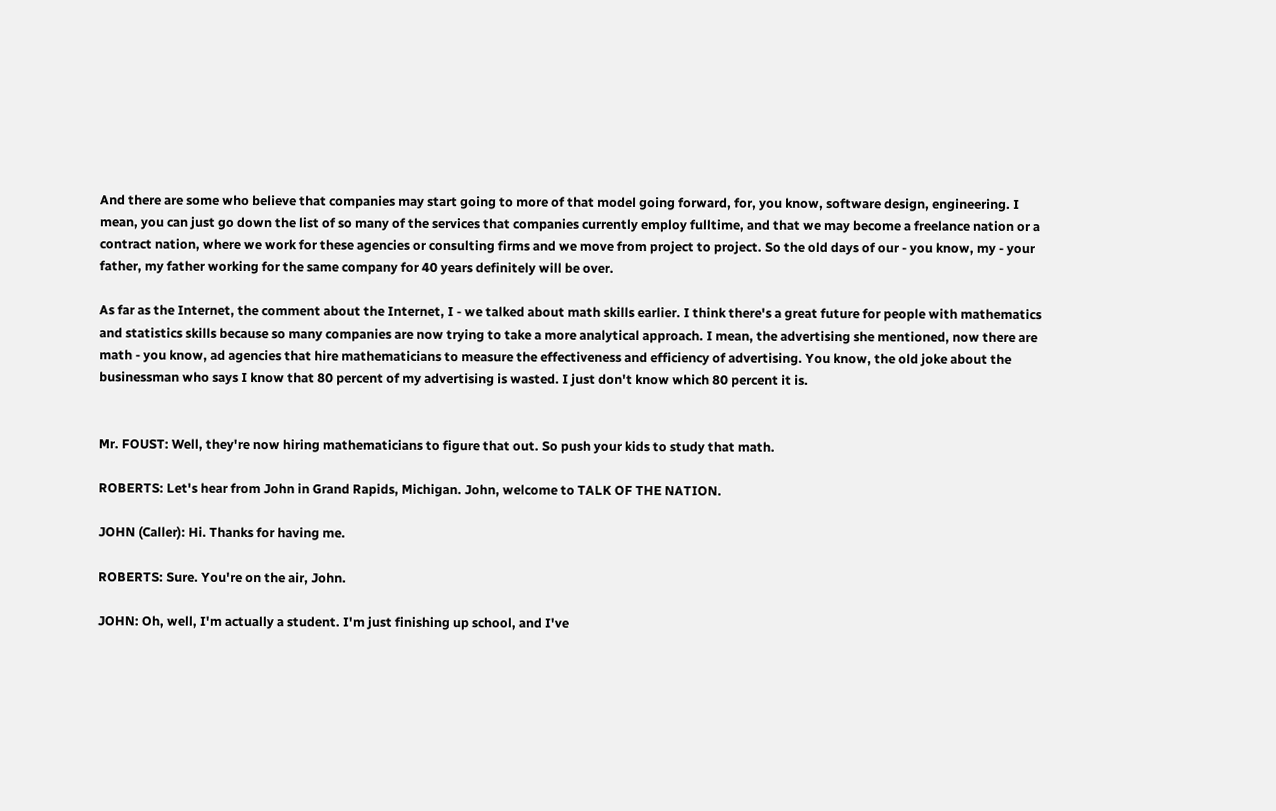And there are some who believe that companies may start going to more of that model going forward, for, you know, software design, engineering. I mean, you can just go down the list of so many of the services that companies currently employ fulltime, and that we may become a freelance nation or a contract nation, where we work for these agencies or consulting firms and we move from project to project. So the old days of our - you know, my - your father, my father working for the same company for 40 years definitely will be over.

As far as the Internet, the comment about the Internet, I - we talked about math skills earlier. I think there's a great future for people with mathematics and statistics skills because so many companies are now trying to take a more analytical approach. I mean, the advertising she mentioned, now there are math - you know, ad agencies that hire mathematicians to measure the effectiveness and efficiency of advertising. You know, the old joke about the businessman who says I know that 80 percent of my advertising is wasted. I just don't know which 80 percent it is.


Mr. FOUST: Well, they're now hiring mathematicians to figure that out. So push your kids to study that math.

ROBERTS: Let's hear from John in Grand Rapids, Michigan. John, welcome to TALK OF THE NATION.

JOHN (Caller): Hi. Thanks for having me.

ROBERTS: Sure. You're on the air, John.

JOHN: Oh, well, I'm actually a student. I'm just finishing up school, and I've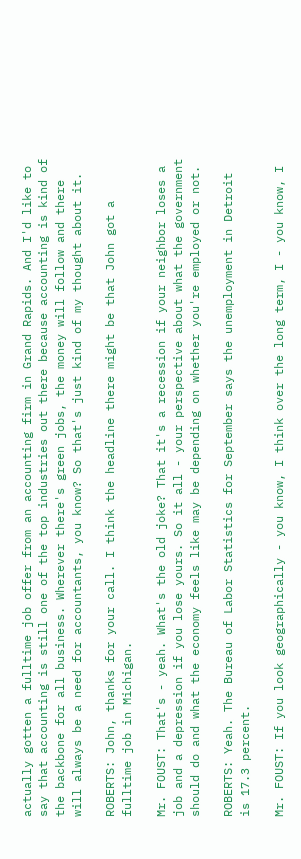actually gotten a fulltime job offer from an accounting firm in Grand Rapids. And I'd like to say that accounting is still one of the top industries out there because accounting is kind of the backbone for all business. Wherever there's green jobs, the money will follow and there will always be a need for accountants, you know? So that's just kind of my thought about it.

ROBERTS: John, thanks for your call. I think the headline there might be that John got a fulltime job in Michigan.

Mr. FOUST: That's - yeah. What's the old joke? That it's a recession if your neighbor loses a job and a depression if you lose yours. So it all - your perspective about what the government should do and what the economy feels like may be depending on whether you're employed or not.

ROBERTS: Yeah. The Bureau of Labor Statistics for September says the unemployment in Detroit is 17.3 percent.

Mr. FOUST: If you look geographically - you know, I think over the long term, I - you know, I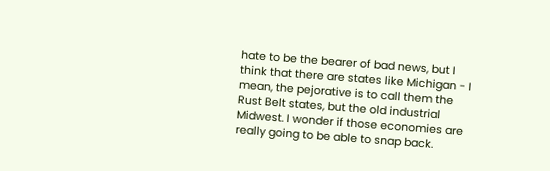hate to be the bearer of bad news, but I think that there are states like Michigan - I mean, the pejorative is to call them the Rust Belt states, but the old industrial Midwest. I wonder if those economies are really going to be able to snap back.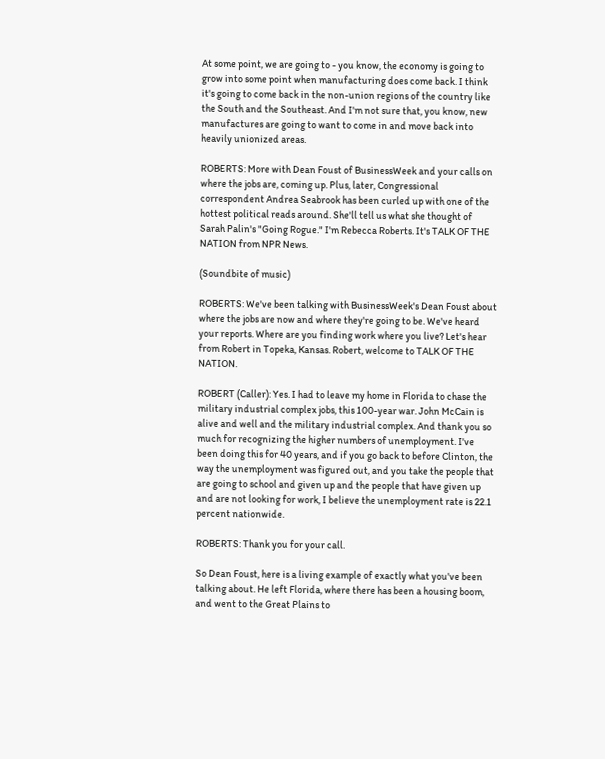At some point, we are going to - you know, the economy is going to grow into some point when manufacturing does come back. I think it's going to come back in the non-union regions of the country like the South and the Southeast. And I'm not sure that, you know, new manufactures are going to want to come in and move back into heavily unionized areas.

ROBERTS: More with Dean Foust of BusinessWeek and your calls on where the jobs are, coming up. Plus, later, Congressional correspondent Andrea Seabrook has been curled up with one of the hottest political reads around. She'll tell us what she thought of Sarah Palin's "Going Rogue." I'm Rebecca Roberts. It's TALK OF THE NATION from NPR News.

(Soundbite of music)

ROBERTS: We've been talking with BusinessWeek's Dean Foust about where the jobs are now and where they're going to be. We've heard your reports. Where are you finding work where you live? Let's hear from Robert in Topeka, Kansas. Robert, welcome to TALK OF THE NATION.

ROBERT (Caller): Yes. I had to leave my home in Florida to chase the military industrial complex jobs, this 100-year war. John McCain is alive and well and the military industrial complex. And thank you so much for recognizing the higher numbers of unemployment. I've been doing this for 40 years, and if you go back to before Clinton, the way the unemployment was figured out, and you take the people that are going to school and given up and the people that have given up and are not looking for work, I believe the unemployment rate is 22.1 percent nationwide.

ROBERTS: Thank you for your call.

So Dean Foust, here is a living example of exactly what you've been talking about. He left Florida, where there has been a housing boom, and went to the Great Plains to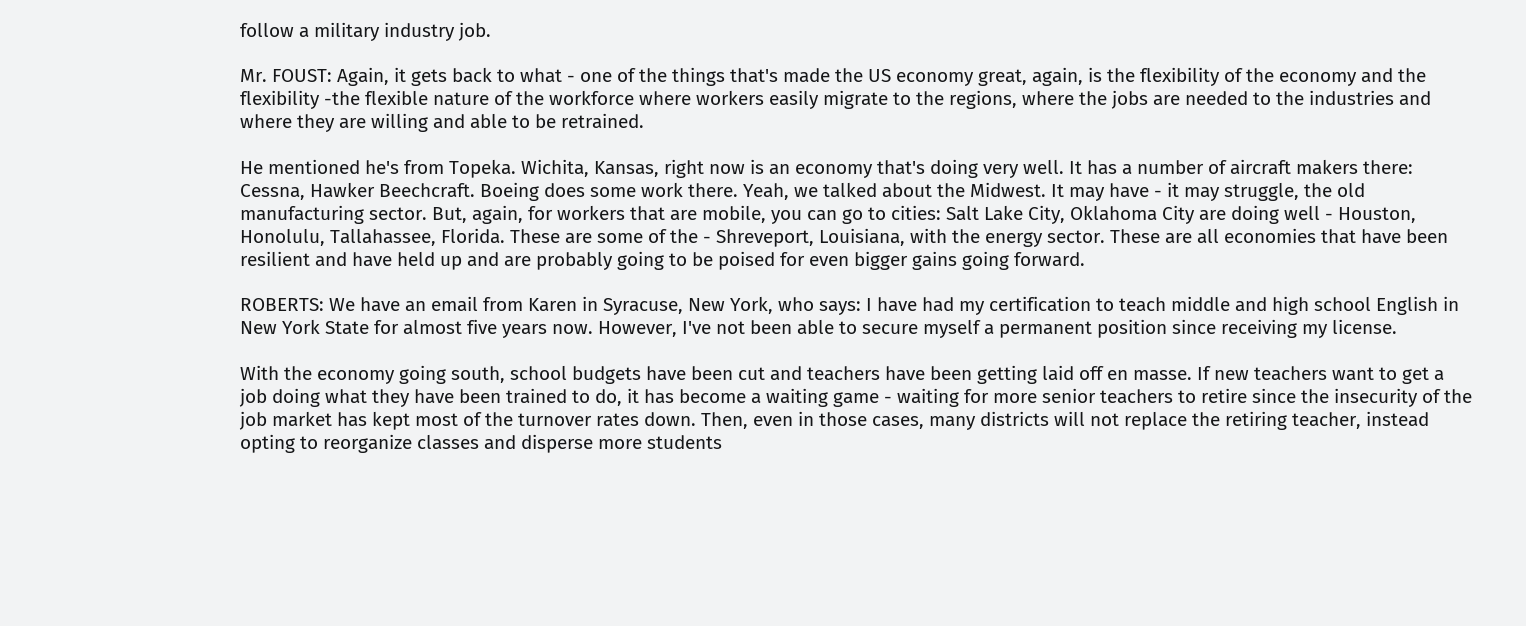follow a military industry job.

Mr. FOUST: Again, it gets back to what - one of the things that's made the US economy great, again, is the flexibility of the economy and the flexibility -the flexible nature of the workforce where workers easily migrate to the regions, where the jobs are needed to the industries and where they are willing and able to be retrained.

He mentioned he's from Topeka. Wichita, Kansas, right now is an economy that's doing very well. It has a number of aircraft makers there: Cessna, Hawker Beechcraft. Boeing does some work there. Yeah, we talked about the Midwest. It may have - it may struggle, the old manufacturing sector. But, again, for workers that are mobile, you can go to cities: Salt Lake City, Oklahoma City are doing well - Houston, Honolulu, Tallahassee, Florida. These are some of the - Shreveport, Louisiana, with the energy sector. These are all economies that have been resilient and have held up and are probably going to be poised for even bigger gains going forward.

ROBERTS: We have an email from Karen in Syracuse, New York, who says: I have had my certification to teach middle and high school English in New York State for almost five years now. However, I've not been able to secure myself a permanent position since receiving my license.

With the economy going south, school budgets have been cut and teachers have been getting laid off en masse. If new teachers want to get a job doing what they have been trained to do, it has become a waiting game - waiting for more senior teachers to retire since the insecurity of the job market has kept most of the turnover rates down. Then, even in those cases, many districts will not replace the retiring teacher, instead opting to reorganize classes and disperse more students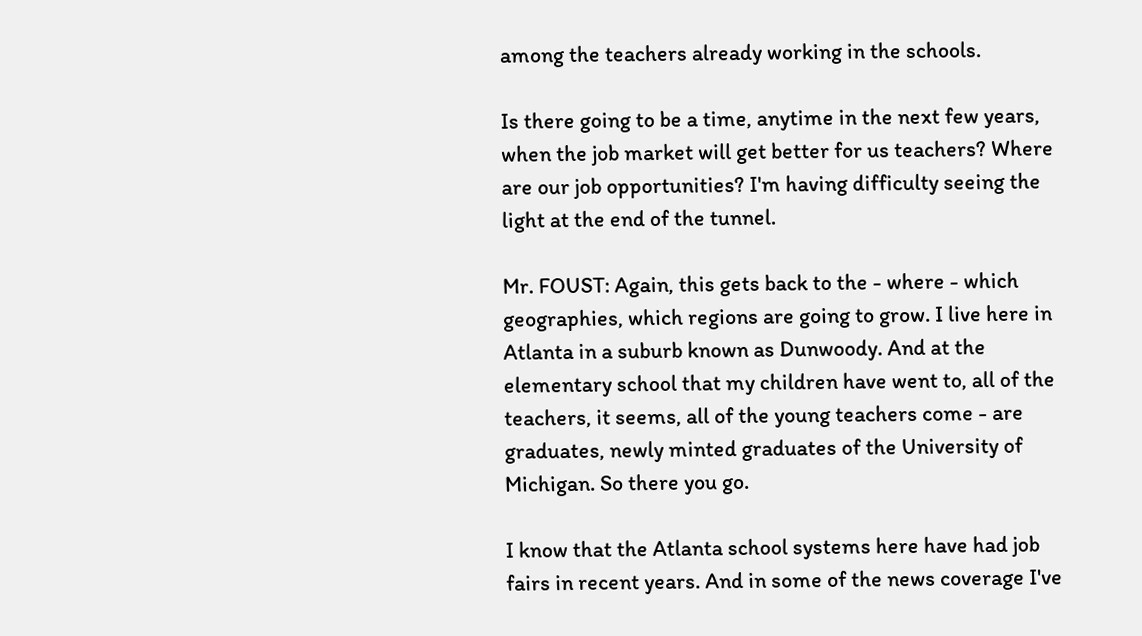among the teachers already working in the schools.

Is there going to be a time, anytime in the next few years, when the job market will get better for us teachers? Where are our job opportunities? I'm having difficulty seeing the light at the end of the tunnel.

Mr. FOUST: Again, this gets back to the - where - which geographies, which regions are going to grow. I live here in Atlanta in a suburb known as Dunwoody. And at the elementary school that my children have went to, all of the teachers, it seems, all of the young teachers come - are graduates, newly minted graduates of the University of Michigan. So there you go.

I know that the Atlanta school systems here have had job fairs in recent years. And in some of the news coverage I've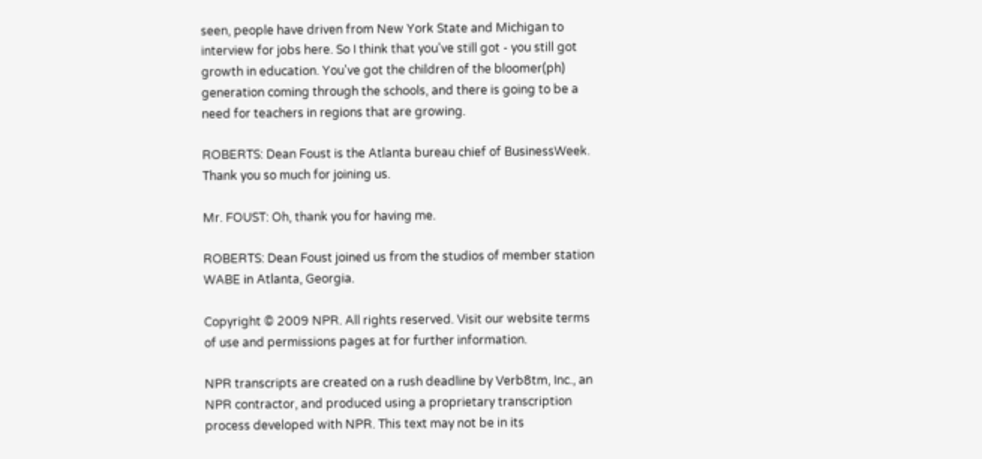seen, people have driven from New York State and Michigan to interview for jobs here. So I think that you've still got - you still got growth in education. You've got the children of the bloomer(ph) generation coming through the schools, and there is going to be a need for teachers in regions that are growing.

ROBERTS: Dean Foust is the Atlanta bureau chief of BusinessWeek. Thank you so much for joining us.

Mr. FOUST: Oh, thank you for having me.

ROBERTS: Dean Foust joined us from the studios of member station WABE in Atlanta, Georgia.

Copyright © 2009 NPR. All rights reserved. Visit our website terms of use and permissions pages at for further information.

NPR transcripts are created on a rush deadline by Verb8tm, Inc., an NPR contractor, and produced using a proprietary transcription process developed with NPR. This text may not be in its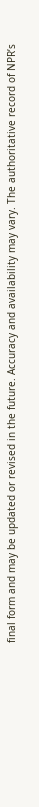final form and may be updated or revised in the future. Accuracy and availability may vary. The authoritative record of NPR’s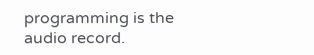programming is the audio record.